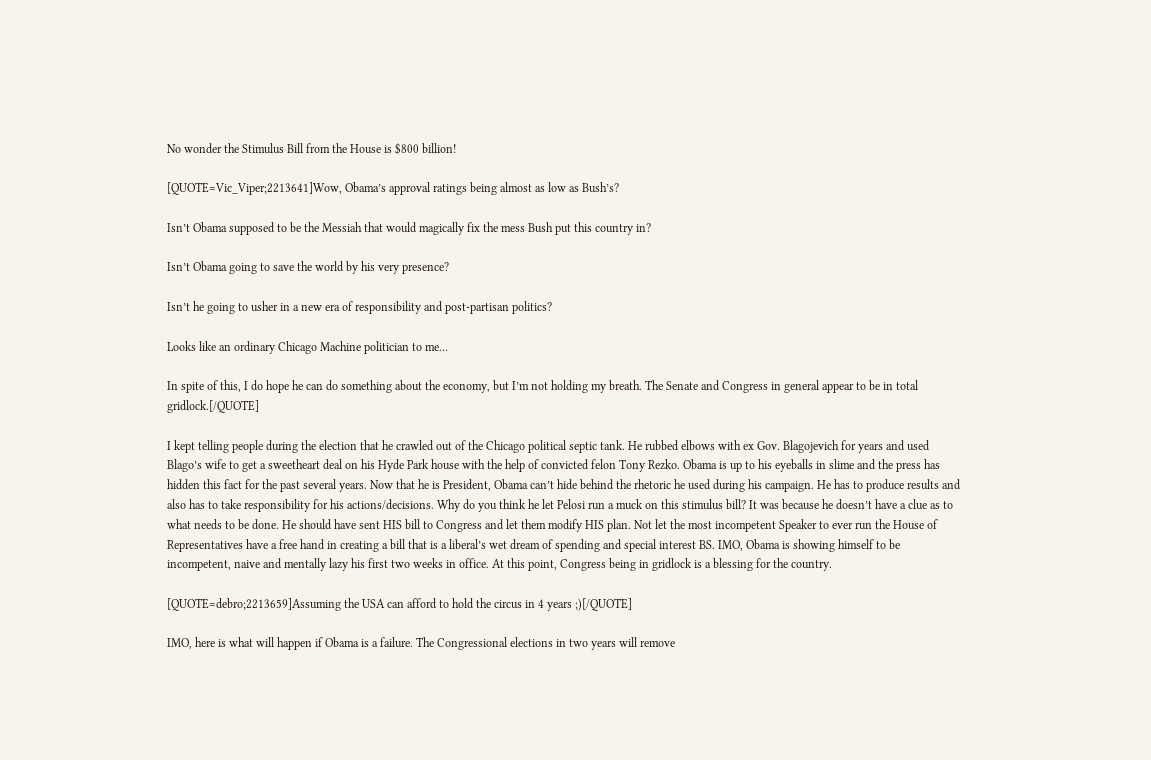No wonder the Stimulus Bill from the House is $800 billion!

[QUOTE=Vic_Viper;2213641]Wow, Obama’s approval ratings being almost as low as Bush’s?

Isn’t Obama supposed to be the Messiah that would magically fix the mess Bush put this country in?

Isn’t Obama going to save the world by his very presence?

Isn’t he going to usher in a new era of responsibility and post-partisan politics?

Looks like an ordinary Chicago Machine politician to me…

In spite of this, I do hope he can do something about the economy, but I’m not holding my breath. The Senate and Congress in general appear to be in total gridlock.[/QUOTE]

I kept telling people during the election that he crawled out of the Chicago political septic tank. He rubbed elbows with ex Gov. Blagojevich for years and used Blago’s wife to get a sweetheart deal on his Hyde Park house with the help of convicted felon Tony Rezko. Obama is up to his eyeballs in slime and the press has hidden this fact for the past several years. Now that he is President, Obama can’t hide behind the rhetoric he used during his campaign. He has to produce results and also has to take responsibility for his actions/decisions. Why do you think he let Pelosi run a muck on this stimulus bill? It was because he doesn’t have a clue as to what needs to be done. He should have sent HIS bill to Congress and let them modify HIS plan. Not let the most incompetent Speaker to ever run the House of Representatives have a free hand in creating a bill that is a liberal’s wet dream of spending and special interest BS. IMO, Obama is showing himself to be incompetent, naive and mentally lazy his first two weeks in office. At this point, Congress being in gridlock is a blessing for the country.

[QUOTE=debro;2213659]Assuming the USA can afford to hold the circus in 4 years ;)[/QUOTE]

IMO, here is what will happen if Obama is a failure. The Congressional elections in two years will remove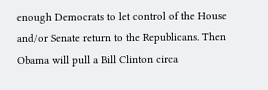enough Democrats to let control of the House and/or Senate return to the Republicans. Then Obama will pull a Bill Clinton circa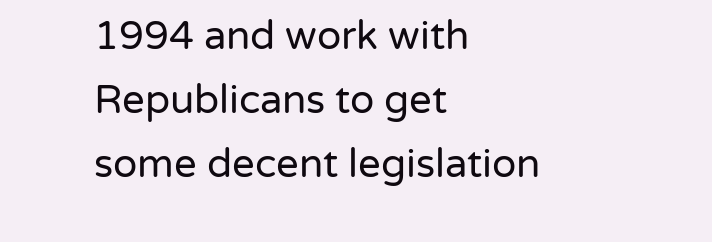1994 and work with Republicans to get some decent legislation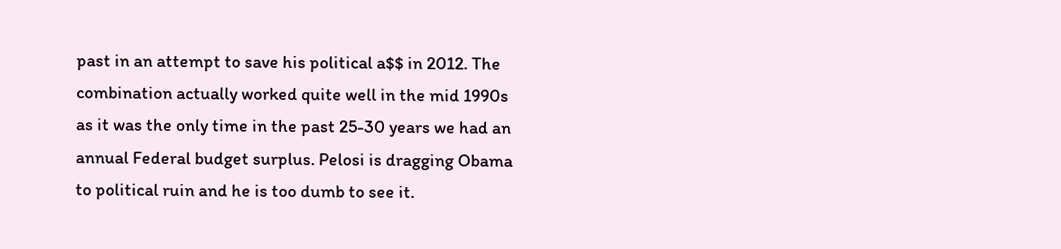past in an attempt to save his political a$$ in 2012. The combination actually worked quite well in the mid 1990s as it was the only time in the past 25-30 years we had an annual Federal budget surplus. Pelosi is dragging Obama to political ruin and he is too dumb to see it.